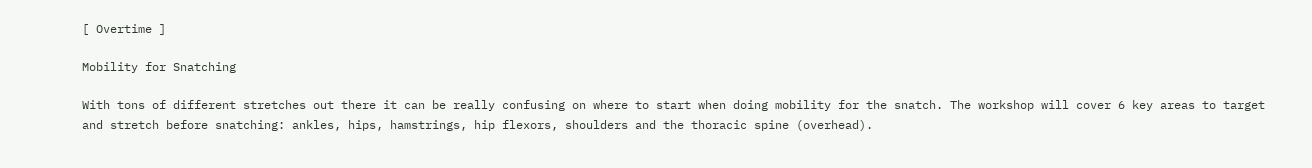[ Overtime ]

Mobility for Snatching

With tons of different stretches out there it can be really confusing on where to start when doing mobility for the snatch. The workshop will cover 6 key areas to target and stretch before snatching: ankles, hips, hamstrings, hip flexors, shoulders and the thoracic spine (overhead).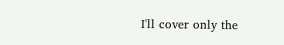I'll cover only the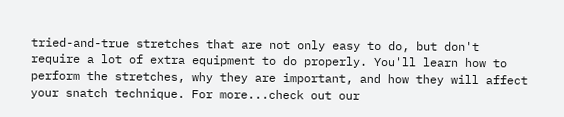tried-and-true stretches that are not only easy to do, but don't require a lot of extra equipment to do properly. You'll learn how to perform the stretches, why they are important, and how they will affect your snatch technique. For more...check out our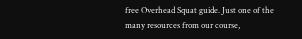free Overhead Squat guide. Just one of the many resources from our course,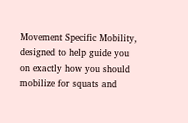Movement Specific Mobility, designed to help guide you on exactly how you should mobilize for squats and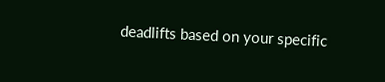deadlifts based on your specific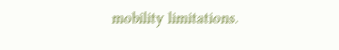mobility limitations.